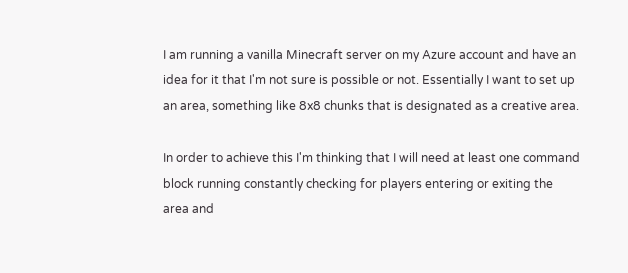I am running a vanilla Minecraft server on my Azure account and have an idea for it that I'm not sure is possible or not. Essentially I want to set up an area, something like 8x8 chunks that is designated as a creative area.

In order to achieve this I'm thinking that I will need at least one command block running constantly checking for players entering or exiting the area and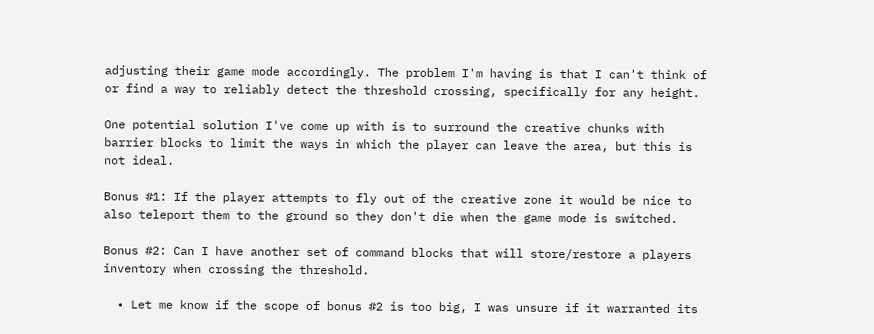adjusting their game mode accordingly. The problem I'm having is that I can't think of or find a way to reliably detect the threshold crossing, specifically for any height.

One potential solution I've come up with is to surround the creative chunks with barrier blocks to limit the ways in which the player can leave the area, but this is not ideal.

Bonus #1: If the player attempts to fly out of the creative zone it would be nice to also teleport them to the ground so they don't die when the game mode is switched.

Bonus #2: Can I have another set of command blocks that will store/restore a players inventory when crossing the threshold.

  • Let me know if the scope of bonus #2 is too big, I was unsure if it warranted its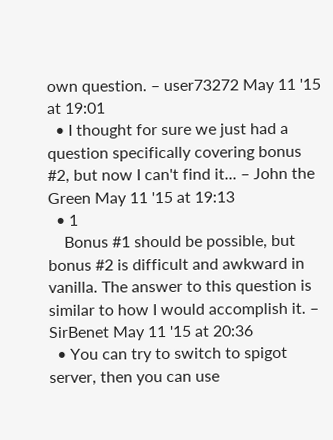own question. – user73272 May 11 '15 at 19:01
  • I thought for sure we just had a question specifically covering bonus #2, but now I can't find it... – John the Green May 11 '15 at 19:13
  • 1
    Bonus #1 should be possible, but bonus #2 is difficult and awkward in vanilla. The answer to this question is similar to how I would accomplish it. – SirBenet May 11 '15 at 20:36
  • You can try to switch to spigot server, then you can use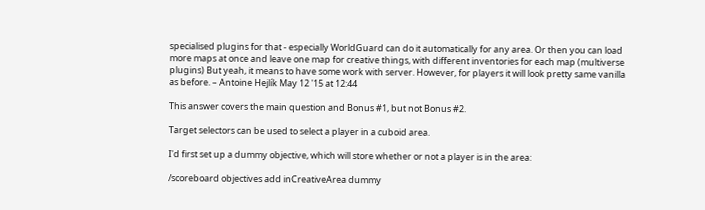specialised plugins for that - especially WorldGuard can do it automatically for any area. Or then you can load more maps at once and leave one map for creative things, with different inventories for each map (multiverse plugins) But yeah, it means to have some work with server. However, for players it will look pretty same vanilla as before. – Antoine Hejlík May 12 '15 at 12:44

This answer covers the main question and Bonus #1, but not Bonus #2.

Target selectors can be used to select a player in a cuboid area.

I'd first set up a dummy objective, which will store whether or not a player is in the area:

/scoreboard objectives add inCreativeArea dummy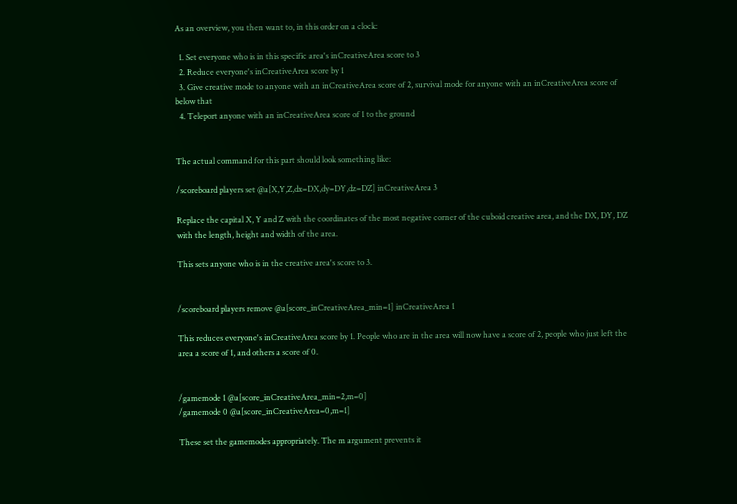As an overview, you then want to, in this order on a clock:

  1. Set everyone who is in this specific area's inCreativeArea score to 3
  2. Reduce everyone's inCreativeArea score by 1
  3. Give creative mode to anyone with an inCreativeArea score of 2, survival mode for anyone with an inCreativeArea score of below that
  4. Teleport anyone with an inCreativeArea score of 1 to the ground


The actual command for this part should look something like:

/scoreboard players set @a[X,Y,Z,dx=DX,dy=DY,dz=DZ] inCreativeArea 3

Replace the capital X, Y and Z with the coordinates of the most negative corner of the cuboid creative area, and the DX, DY, DZ with the length, height and width of the area.

This sets anyone who is in the creative area's score to 3.


/scoreboard players remove @a[score_inCreativeArea_min=1] inCreativeArea 1

This reduces everyone's inCreativeArea score by 1. People who are in the area will now have a score of 2, people who just left the area a score of 1, and others a score of 0.


/gamemode 1 @a[score_inCreativeArea_min=2,m=0]
/gamemode 0 @a[score_inCreativeArea=0,m=1]

These set the gamemodes appropriately. The m argument prevents it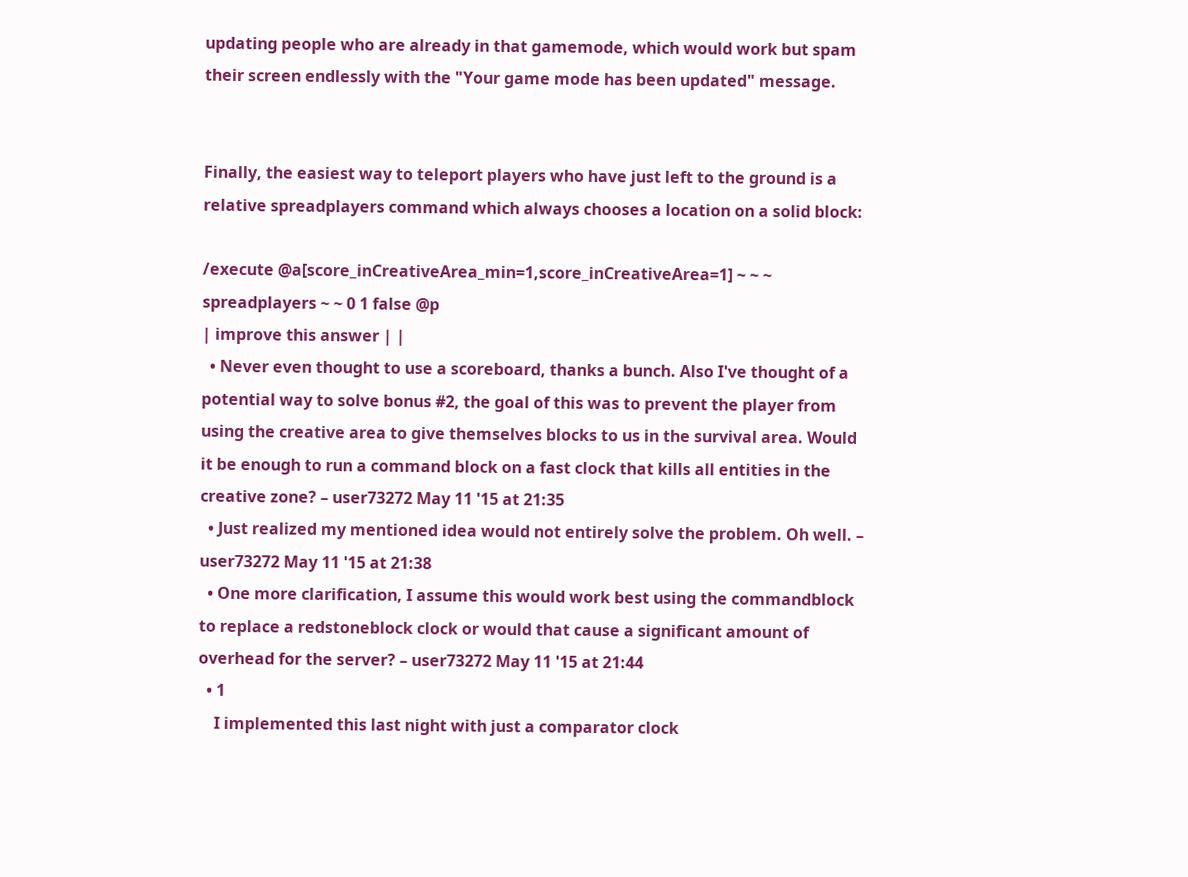updating people who are already in that gamemode, which would work but spam their screen endlessly with the "Your game mode has been updated" message.


Finally, the easiest way to teleport players who have just left to the ground is a relative spreadplayers command which always chooses a location on a solid block:

/execute @a[score_inCreativeArea_min=1,score_inCreativeArea=1] ~ ~ ~ spreadplayers ~ ~ 0 1 false @p
| improve this answer | |
  • Never even thought to use a scoreboard, thanks a bunch. Also I've thought of a potential way to solve bonus #2, the goal of this was to prevent the player from using the creative area to give themselves blocks to us in the survival area. Would it be enough to run a command block on a fast clock that kills all entities in the creative zone? – user73272 May 11 '15 at 21:35
  • Just realized my mentioned idea would not entirely solve the problem. Oh well. – user73272 May 11 '15 at 21:38
  • One more clarification, I assume this would work best using the commandblock to replace a redstoneblock clock or would that cause a significant amount of overhead for the server? – user73272 May 11 '15 at 21:44
  • 1
    I implemented this last night with just a comparator clock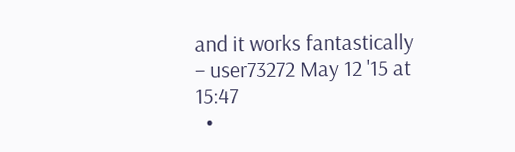and it works fantastically – user73272 May 12 '15 at 15:47
  •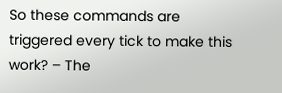So these commands are triggered every tick to make this work? – The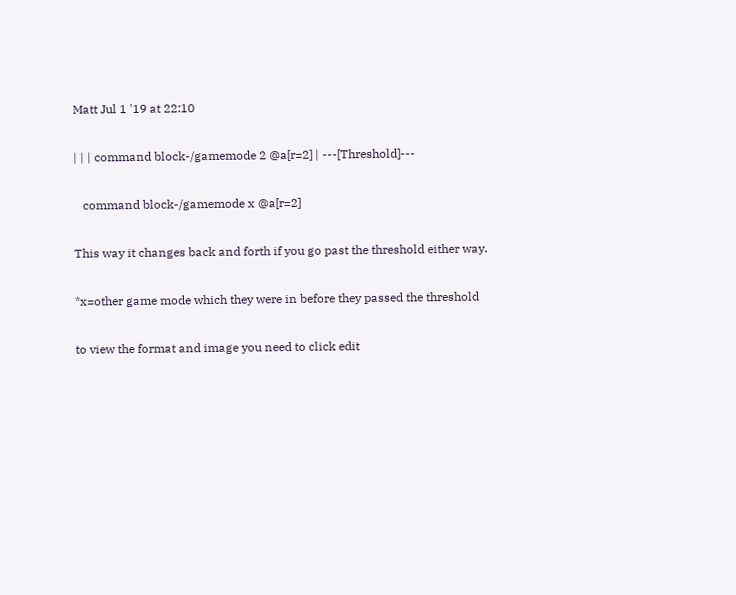Matt Jul 1 '19 at 22:10

| | | command block-/gamemode 2 @a[r=2] | ---[Threshold]---

   command block-/gamemode x @a[r=2]

This way it changes back and forth if you go past the threshold either way.

*x=other game mode which they were in before they passed the threshold

to view the format and image you need to click edit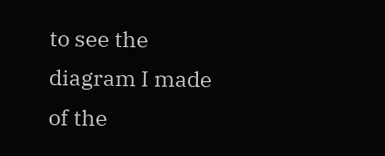to see the diagram I made of the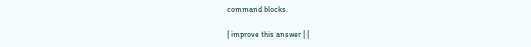command blocks.

| improve this answer | |